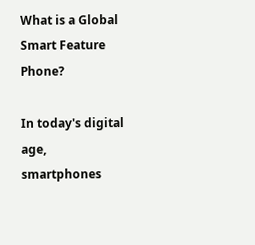What is a Global Smart Feature Phone?

In today's digital age, smartphones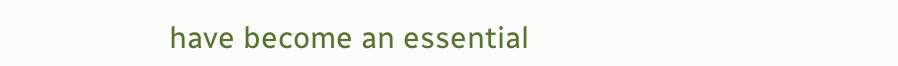have become an essential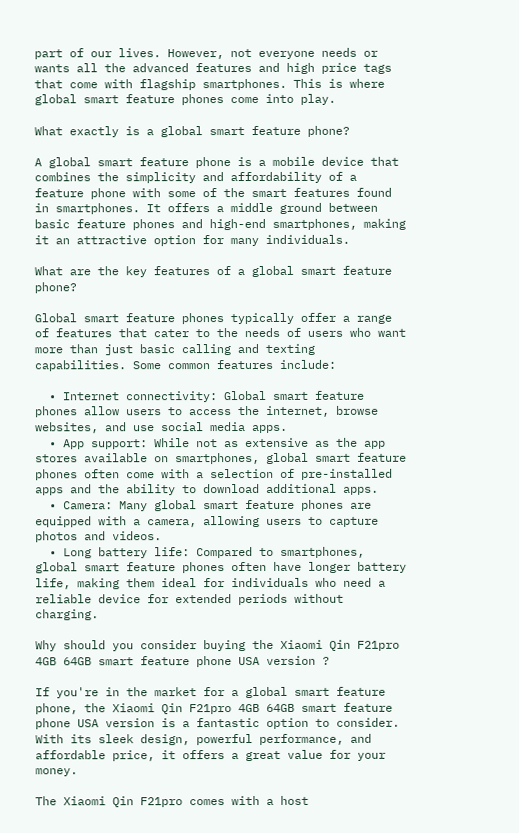part of our lives. However, not everyone needs or wants all the advanced features and high price tags that come with flagship smartphones. This is where global smart feature phones come into play.

What exactly is a global smart feature phone?

A global smart feature phone is a mobile device that combines the simplicity and affordability of a feature phone with some of the smart features found in smartphones. It offers a middle ground between basic feature phones and high-end smartphones, making it an attractive option for many individuals.

What are the key features of a global smart feature phone?

Global smart feature phones typically offer a range of features that cater to the needs of users who want more than just basic calling and texting capabilities. Some common features include:

  • Internet connectivity: Global smart feature phones allow users to access the internet, browse websites, and use social media apps.
  • App support: While not as extensive as the app stores available on smartphones, global smart feature phones often come with a selection of pre-installed apps and the ability to download additional apps.
  • Camera: Many global smart feature phones are equipped with a camera, allowing users to capture photos and videos.
  • Long battery life: Compared to smartphones, global smart feature phones often have longer battery life, making them ideal for individuals who need a reliable device for extended periods without charging.

Why should you consider buying the Xiaomi Qin F21pro 4GB 64GB smart feature phone USA version ?

If you're in the market for a global smart feature phone, the Xiaomi Qin F21pro 4GB 64GB smart feature phone USA version is a fantastic option to consider. With its sleek design, powerful performance, and affordable price, it offers a great value for your money.

The Xiaomi Qin F21pro comes with a host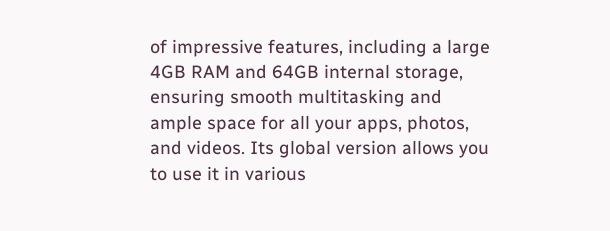of impressive features, including a large 4GB RAM and 64GB internal storage, ensuring smooth multitasking and ample space for all your apps, photos, and videos. Its global version allows you to use it in various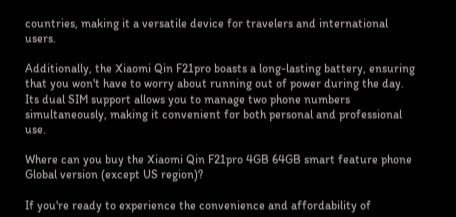countries, making it a versatile device for travelers and international users.

Additionally, the Xiaomi Qin F21pro boasts a long-lasting battery, ensuring that you won't have to worry about running out of power during the day. Its dual SIM support allows you to manage two phone numbers simultaneously, making it convenient for both personal and professional use.

Where can you buy the Xiaomi Qin F21pro 4GB 64GB smart feature phone Global version (except US region)?

If you're ready to experience the convenience and affordability of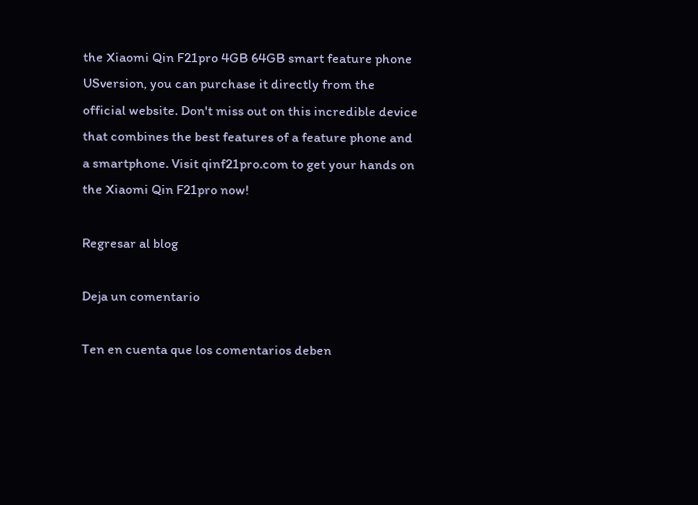the Xiaomi Qin F21pro 4GB 64GB smart feature phone USversion, you can purchase it directly from the official website. Don't miss out on this incredible device that combines the best features of a feature phone and a smartphone. Visit qinf21pro.com to get your hands on the Xiaomi Qin F21pro now!

Regresar al blog

Deja un comentario

Ten en cuenta que los comentarios deben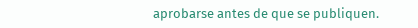aprobarse antes de que se publiquen.